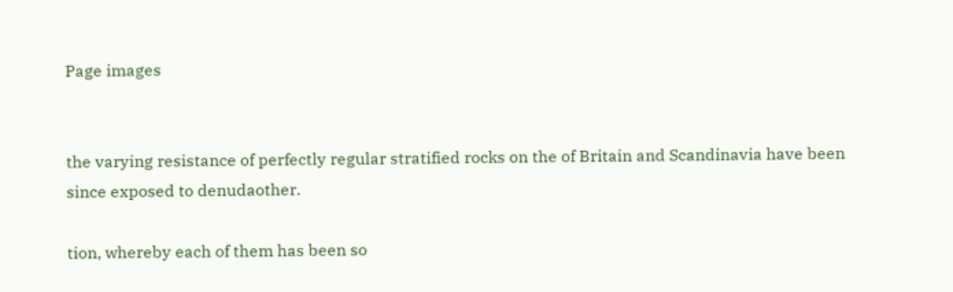Page images


the varying resistance of perfectly regular stratified rocks on the of Britain and Scandinavia have been since exposed to denudaother.

tion, whereby each of them has been so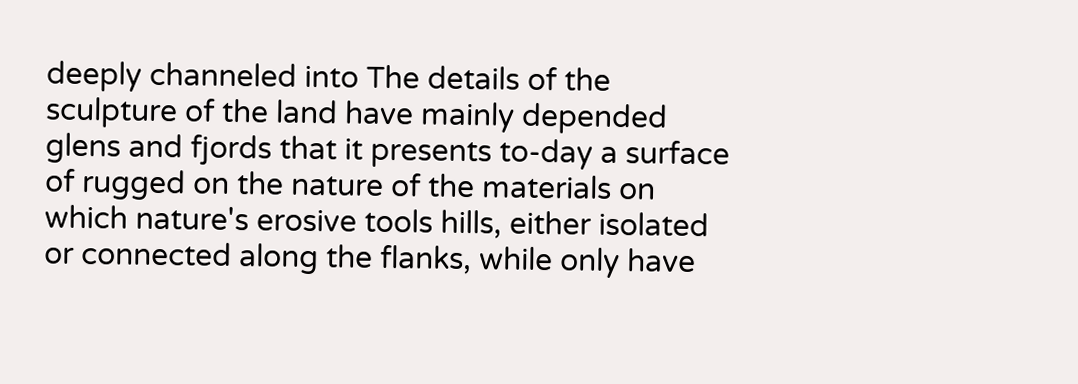deeply channeled into The details of the sculpture of the land have mainly depended glens and fjords that it presents to-day a surface of rugged on the nature of the materials on which nature's erosive tools hills, either isolated or connected along the flanks, while only have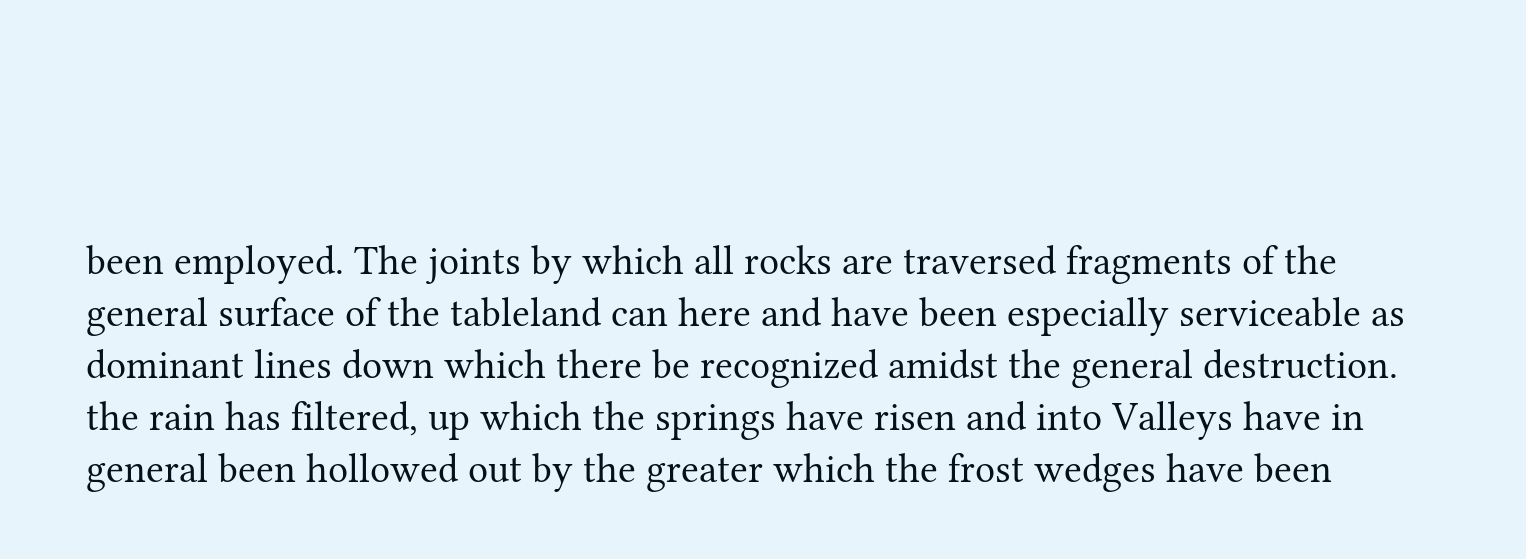been employed. The joints by which all rocks are traversed fragments of the general surface of the tableland can here and have been especially serviceable as dominant lines down which there be recognized amidst the general destruction. the rain has filtered, up which the springs have risen and into Valleys have in general been hollowed out by the greater which the frost wedges have been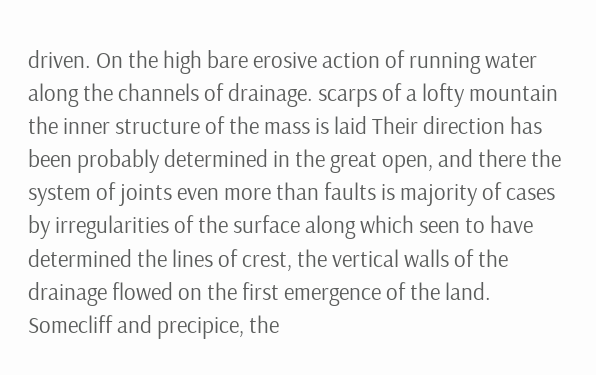driven. On the high bare erosive action of running water along the channels of drainage. scarps of a lofty mountain the inner structure of the mass is laid Their direction has been probably determined in the great open, and there the system of joints even more than faults is majority of cases by irregularities of the surface along which seen to have determined the lines of crest, the vertical walls of the drainage flowed on the first emergence of the land. Somecliff and precipice, the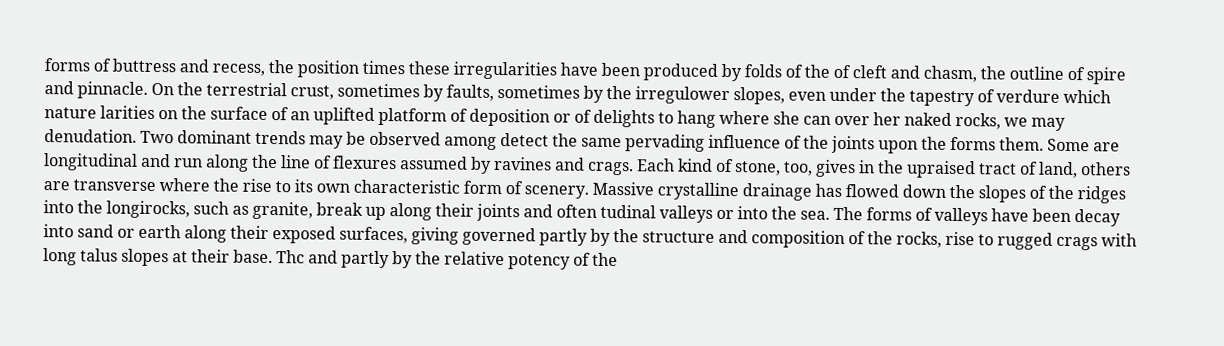forms of buttress and recess, the position times these irregularities have been produced by folds of the of cleft and chasm, the outline of spire and pinnacle. On the terrestrial crust, sometimes by faults, sometimes by the irregulower slopes, even under the tapestry of verdure which nature larities on the surface of an uplifted platform of deposition or of delights to hang where she can over her naked rocks, we may denudation. Two dominant trends may be observed among detect the same pervading influence of the joints upon the forms them. Some are longitudinal and run along the line of flexures assumed by ravines and crags. Each kind of stone, too, gives in the upraised tract of land, others are transverse where the rise to its own characteristic form of scenery. Massive crystalline drainage has flowed down the slopes of the ridges into the longirocks, such as granite, break up along their joints and often tudinal valleys or into the sea. The forms of valleys have been decay into sand or earth along their exposed surfaces, giving governed partly by the structure and composition of the rocks, rise to rugged crags with long talus slopes at their base. Thc and partly by the relative potency of the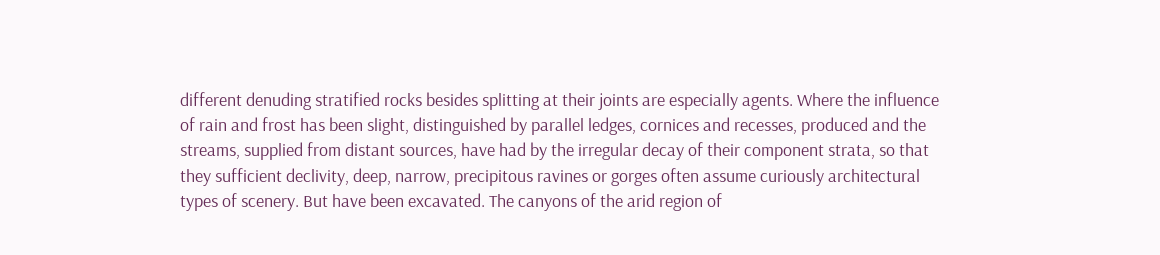different denuding stratified rocks besides splitting at their joints are especially agents. Where the influence of rain and frost has been slight, distinguished by parallel ledges, cornices and recesses, produced and the streams, supplied from distant sources, have had by the irregular decay of their component strata, so that they sufficient declivity, deep, narrow, precipitous ravines or gorges often assume curiously architectural types of scenery. But have been excavated. The canyons of the arid region of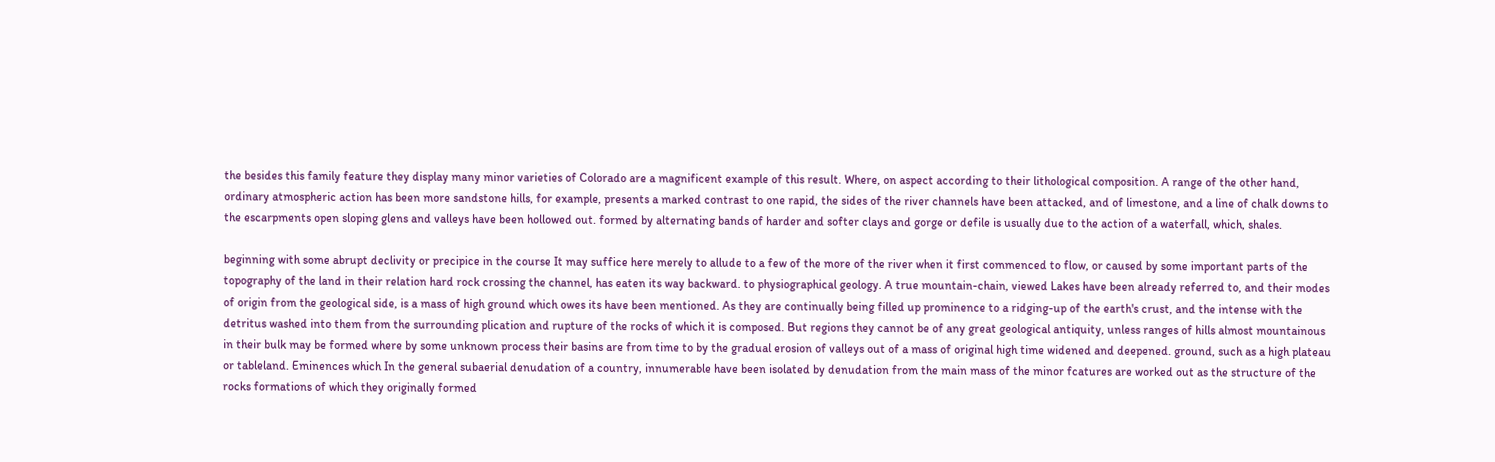the besides this family feature they display many minor varieties of Colorado are a magnificent example of this result. Where, on aspect according to their lithological composition. A range of the other hand, ordinary atmospheric action has been more sandstone hills, for example, presents a marked contrast to one rapid, the sides of the river channels have been attacked, and of limestone, and a line of chalk downs to the escarpments open sloping glens and valleys have been hollowed out. formed by alternating bands of harder and softer clays and gorge or defile is usually due to the action of a waterfall, which, shales.

beginning with some abrupt declivity or precipice in the course It may suffice here merely to allude to a few of the more of the river when it first commenced to flow, or caused by some important parts of the topography of the land in their relation hard rock crossing the channel, has eaten its way backward. to physiographical geology. A true mountain-chain, viewed Lakes have been already referred to, and their modes of origin from the geological side, is a mass of high ground which owes its have been mentioned. As they are continually being filled up prominence to a ridging-up of the earth's crust, and the intense with the detritus washed into them from the surrounding plication and rupture of the rocks of which it is composed. But regions they cannot be of any great geological antiquity, unless ranges of hills almost mountainous in their bulk may be formed where by some unknown process their basins are from time to by the gradual erosion of valleys out of a mass of original high time widened and deepened. ground, such as a high plateau or tableland. Eminences which In the general subaerial denudation of a country, innumerable have been isolated by denudation from the main mass of the minor fcatures are worked out as the structure of the rocks formations of which they originally formed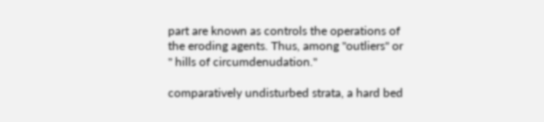part are known as controls the operations of the eroding agents. Thus, among "outliers" or " hills of circumdenudation."

comparatively undisturbed strata, a hard bed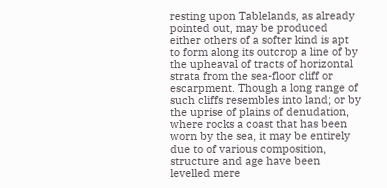resting upon Tablelands, as already pointed out, may be produced either others of a softer kind is apt to form along its outcrop a line of by the upheaval of tracts of horizontal strata from the sea-floor cliff or escarpment. Though a long range of such cliffs resembles into land; or by the uprise of plains of denudation, where rocks a coast that has been worn by the sea, it may be entirely due to of various composition, structure and age have been levelled mere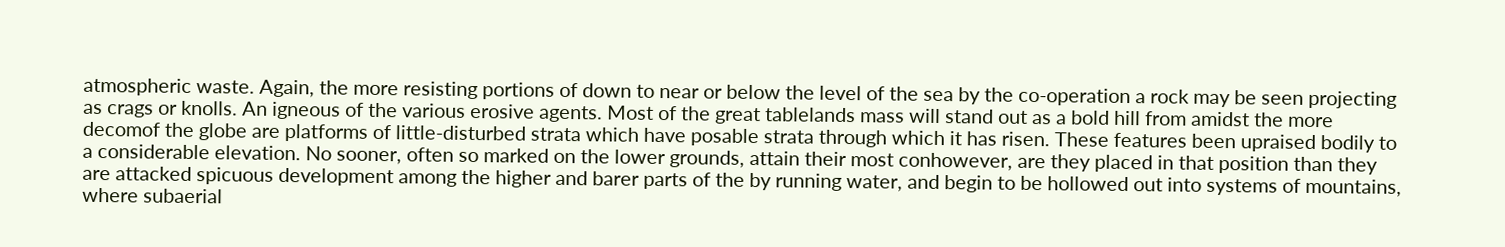atmospheric waste. Again, the more resisting portions of down to near or below the level of the sea by the co-operation a rock may be seen projecting as crags or knolls. An igneous of the various erosive agents. Most of the great tablelands mass will stand out as a bold hill from amidst the more decomof the globe are platforms of little-disturbed strata which have posable strata through which it has risen. These features been upraised bodily to a considerable elevation. No sooner, often so marked on the lower grounds, attain their most conhowever, are they placed in that position than they are attacked spicuous development among the higher and barer parts of the by running water, and begin to be hollowed out into systems of mountains, where subaerial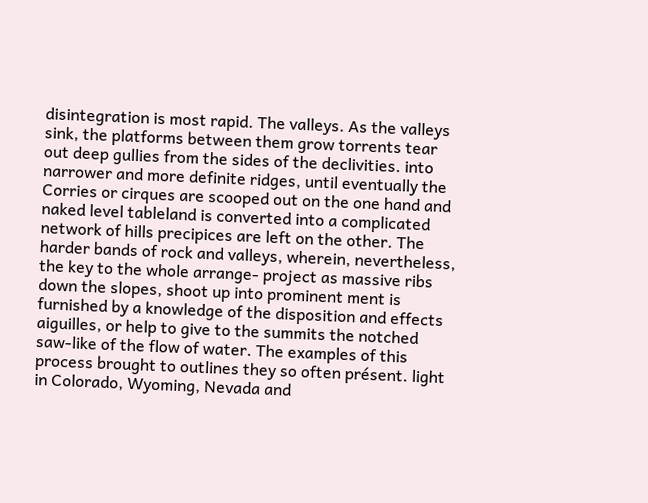disintegration is most rapid. The valleys. As the valleys sink, the platforms between them grow torrents tear out deep gullies from the sides of the declivities. into narrower and more definite ridges, until eventually the Corries or cirques are scooped out on the one hand and naked level tableland is converted into a complicated network of hills precipices are left on the other. The harder bands of rock and valleys, wherein, nevertheless, the key to the whole arrange- project as massive ribs down the slopes, shoot up into prominent ment is furnished by a knowledge of the disposition and effects aiguilles, or help to give to the summits the notched saw-like of the flow of water. The examples of this process brought to outlines they so often présent. light in Colorado, Wyoming, Nevada and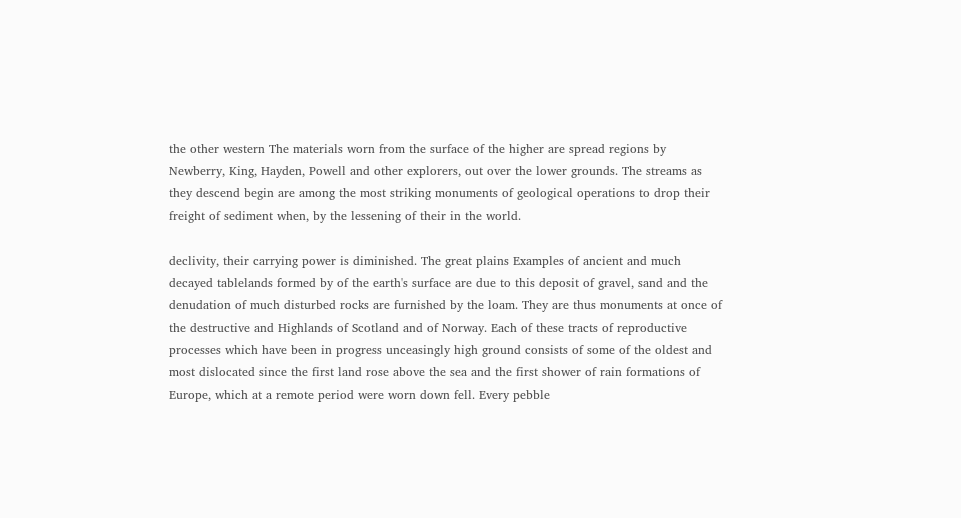the other western The materials worn from the surface of the higher are spread regions by Newberry, King, Hayden, Powell and other explorers, out over the lower grounds. The streams as they descend begin are among the most striking monuments of geological operations to drop their freight of sediment when, by the lessening of their in the world.

declivity, their carrying power is diminished. The great plains Examples of ancient and much decayed tablelands formed by of the earth's surface are due to this deposit of gravel, sand and the denudation of much disturbed rocks are furnished by the loam. They are thus monuments at once of the destructive and Highlands of Scotland and of Norway. Each of these tracts of reproductive processes which have been in progress unceasingly high ground consists of some of the oldest and most dislocated since the first land rose above the sea and the first shower of rain formations of Europe, which at a remote period were worn down fell. Every pebble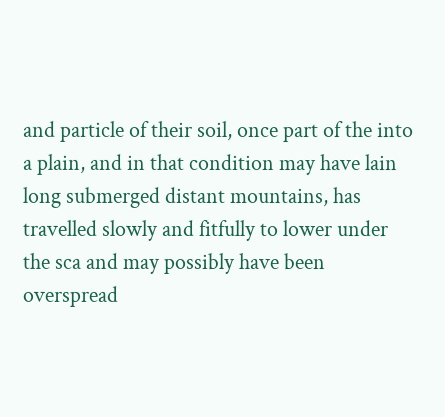and particle of their soil, once part of the into a plain, and in that condition may have lain long submerged distant mountains, has travelled slowly and fitfully to lower under the sca and may possibly have been overspread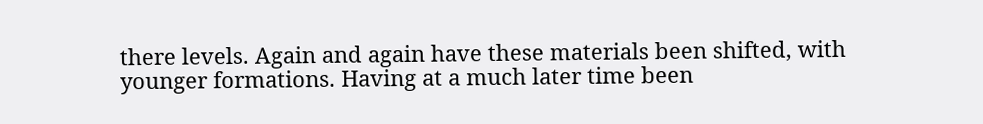there levels. Again and again have these materials been shifted, with younger formations. Having at a much later time been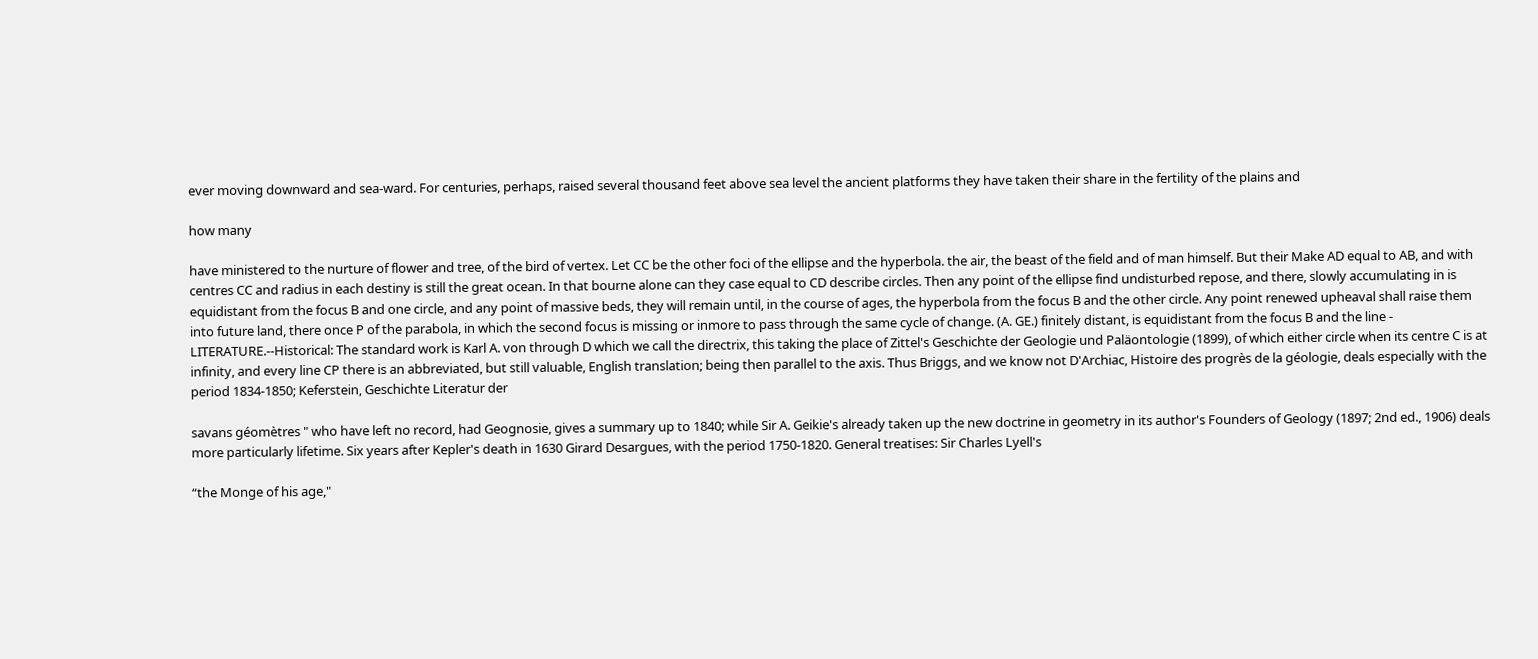ever moving downward and sea-ward. For centuries, perhaps, raised several thousand feet above sea level the ancient platforms they have taken their share in the fertility of the plains and

how many

have ministered to the nurture of flower and tree, of the bird of vertex. Let CC be the other foci of the ellipse and the hyperbola. the air, the beast of the field and of man himself. But their Make AD equal to AB, and with centres CC and radius in each destiny is still the great ocean. In that bourne alone can they case equal to CD describe circles. Then any point of the ellipse find undisturbed repose, and there, slowly accumulating in is equidistant from the focus B and one circle, and any point of massive beds, they will remain until, in the course of ages, the hyperbola from the focus B and the other circle. Any point renewed upheaval shall raise them into future land, there once P of the parabola, in which the second focus is missing or inmore to pass through the same cycle of change. (A. GE.) finitely distant, is equidistant from the focus B and the line - LITERATURE.--Historical: The standard work is Karl A. von through D which we call the directrix, this taking the place of Zittel's Geschichte der Geologie und Paläontologie (1899), of which either circle when its centre C is at infinity, and every line CP there is an abbreviated, but still valuable, English translation; being then parallel to the axis. Thus Briggs, and we know not D'Archiac, Histoire des progrès de la géologie, deals especially with the period 1834-1850; Keferstein, Geschichte Literatur der

savans géomètres " who have left no record, had Geognosie, gives a summary up to 1840; while Sir A. Geikie's already taken up the new doctrine in geometry in its author's Founders of Geology (1897; 2nd ed., 1906) deals more particularly lifetime. Six years after Kepler's death in 1630 Girard Desargues, with the period 1750-1820. General treatises: Sir Charles Lyell's

“the Monge of his age,"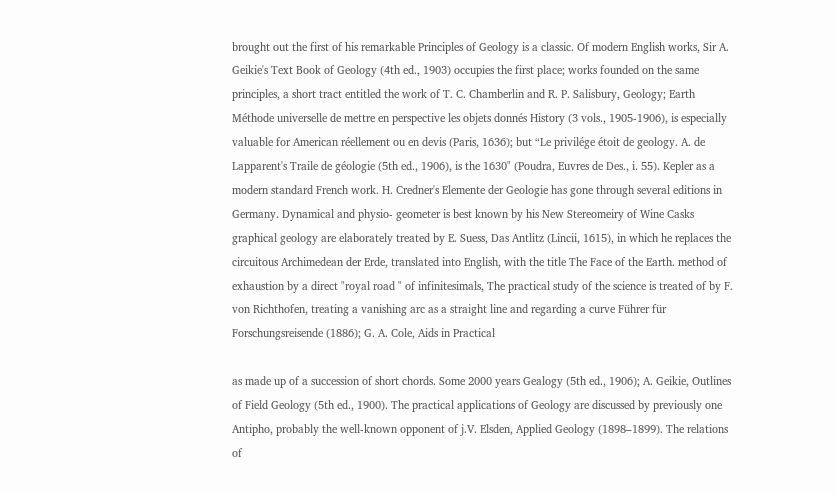brought out the first of his remarkable Principles of Geology is a classic. Of modern English works, Sir A. Geikie's Text Book of Geology (4th ed., 1903) occupies the first place; works founded on the same principles, a short tract entitled the work of T. C. Chamberlin and R. P. Salisbury, Geology; Earth Méthode universelle de mettre en perspective les objets donnés History (3 vols., 1905-1906), is especially valuable for American réellement ou en devis (Paris, 1636); but “Le privilége étoit de geology. A. de Lapparent's Traile de géologie (5th ed., 1906), is the 1630" (Poudra, Euvres de Des., i. 55). Kepler as a modern standard French work. H. Credner's Elemente der Geologie has gone through several editions in Germany. Dynamical and physio- geometer is best known by his New Stereomeiry of Wine Casks graphical geology are elaborately treated by E. Suess, Das Antlitz (Lincii, 1615), in which he replaces the circuitous Archimedean der Erde, translated into English, with the title The Face of the Earth. method of exhaustion by a direct "royal road " of infinitesimals, The practical study of the science is treated of by F. von Richthofen, treating a vanishing arc as a straight line and regarding a curve Führer für Forschungsreisende (1886); G. A. Cole, Aids in Practical

as made up of a succession of short chords. Some 2000 years Gealogy (5th ed., 1906); A. Geikie, Outlines of Field Geology (5th ed., 1900). The practical applications of Geology are discussed by previously one Antipho, probably the well-known opponent of j.V. Elsden, Applied Geology (1898–1899). The relations of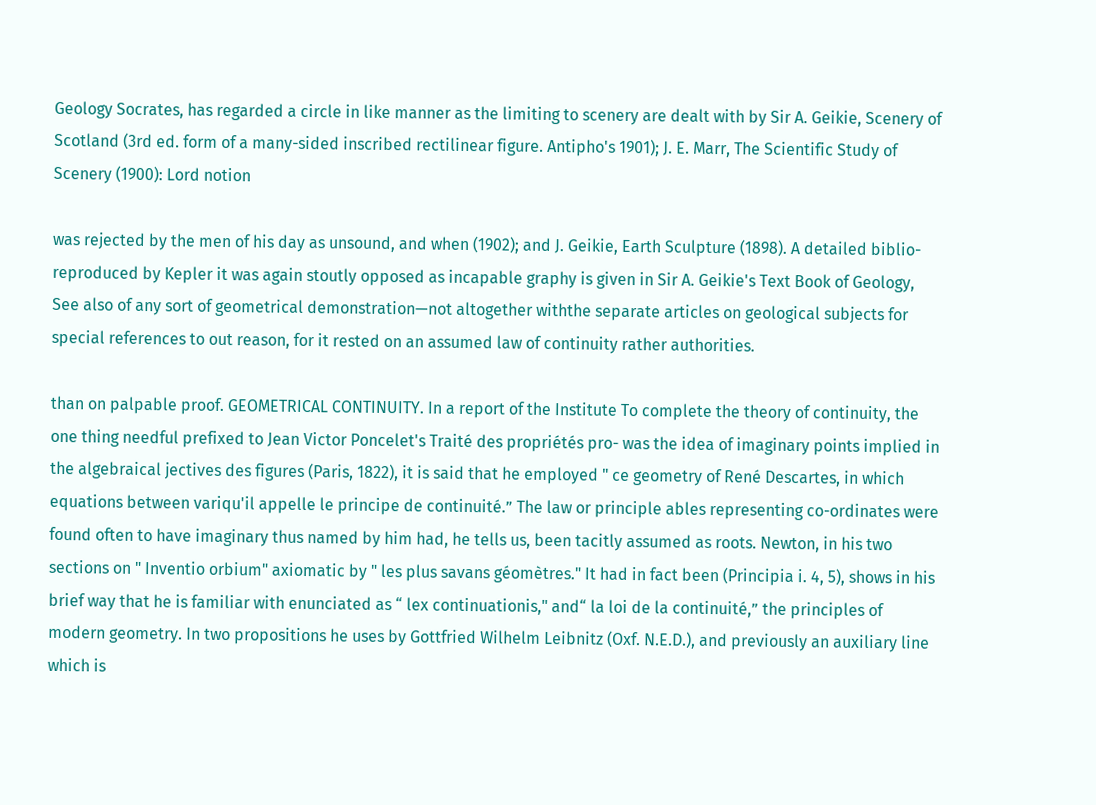Geology Socrates, has regarded a circle in like manner as the limiting to scenery are dealt with by Sir A. Geikie, Scenery of Scotland (3rd ed. form of a many-sided inscribed rectilinear figure. Antipho's 1901); J. E. Marr, The Scientific Study of Scenery (1900): Lord notion

was rejected by the men of his day as unsound, and when (1902); and J. Geikie, Earth Sculpture (1898). A detailed biblio- reproduced by Kepler it was again stoutly opposed as incapable graphy is given in Sir A. Geikie's Text Book of Geology, See also of any sort of geometrical demonstration—not altogether withthe separate articles on geological subjects for special references to out reason, for it rested on an assumed law of continuity rather authorities.

than on palpable proof. GEOMETRICAL CONTINUITY. In a report of the Institute To complete the theory of continuity, the one thing needful prefixed to Jean Victor Poncelet's Traité des propriétés pro- was the idea of imaginary points implied in the algebraical jectives des figures (Paris, 1822), it is said that he employed " ce geometry of René Descartes, in which equations between variqu'il appelle le principe de continuité.” The law or principle ables representing co-ordinates were found often to have imaginary thus named by him had, he tells us, been tacitly assumed as roots. Newton, in his two sections on " Inventio orbium" axiomatic by " les plus savans géomètres." It had in fact been (Principia i. 4, 5), shows in his brief way that he is familiar with enunciated as “ lex continuationis," and“ la loi de la continuité,” the principles of modern geometry. In two propositions he uses by Gottfried Wilhelm Leibnitz (Oxf. N.E.D.), and previously an auxiliary line which is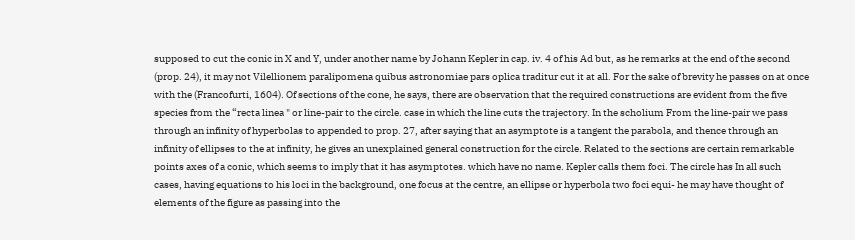supposed to cut the conic in X and Y, under another name by Johann Kepler in cap. iv. 4 of his Ad but, as he remarks at the end of the second (prop. 24), it may not Vilellionem paralipomena quibus astronomiae pars oplica traditur cut it at all. For the sake of brevity he passes on at once with the (Francofurti, 1604). Of sections of the cone, he says, there are observation that the required constructions are evident from the five species from the “recta linea " or line-pair to the circle. case in which the line cuts the trajectory. In the scholium From the line-pair we pass through an infinity of hyperbolas to appended to prop. 27, after saying that an asymptote is a tangent the parabola, and thence through an infinity of ellipses to the at infinity, he gives an unexplained general construction for the circle. Related to the sections are certain remarkable points axes of a conic, which seems to imply that it has asymptotes. which have no name. Kepler calls them foci. The circle has In all such cases, having equations to his loci in the background, one focus at the centre, an ellipse or hyperbola two foci equi- he may have thought of elements of the figure as passing into the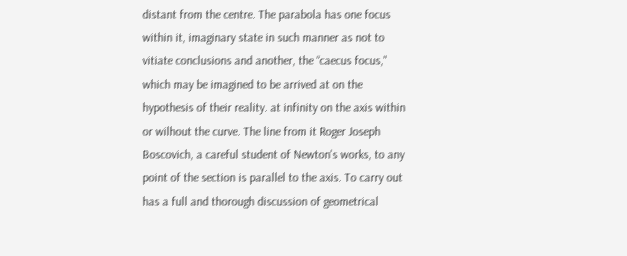distant from the centre. The parabola has one focus within it, imaginary state in such manner as not to vitiate conclusions and another, the “caecus focus," which may be imagined to be arrived at on the hypothesis of their reality. at infinity on the axis within or wilhout the curve. The line from it Roger Joseph Boscovich, a careful student of Newton's works, to any point of the section is parallel to the axis. To carry out has a full and thorough discussion of geometrical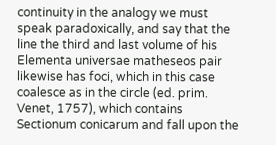continuity in the analogy we must speak paradoxically, and say that the line the third and last volume of his Elementa universae matheseos pair likewise has foci, which in this case coalesce as in the circle (ed. prim. Venet, 1757), which contains Sectionum conicarum and fall upon the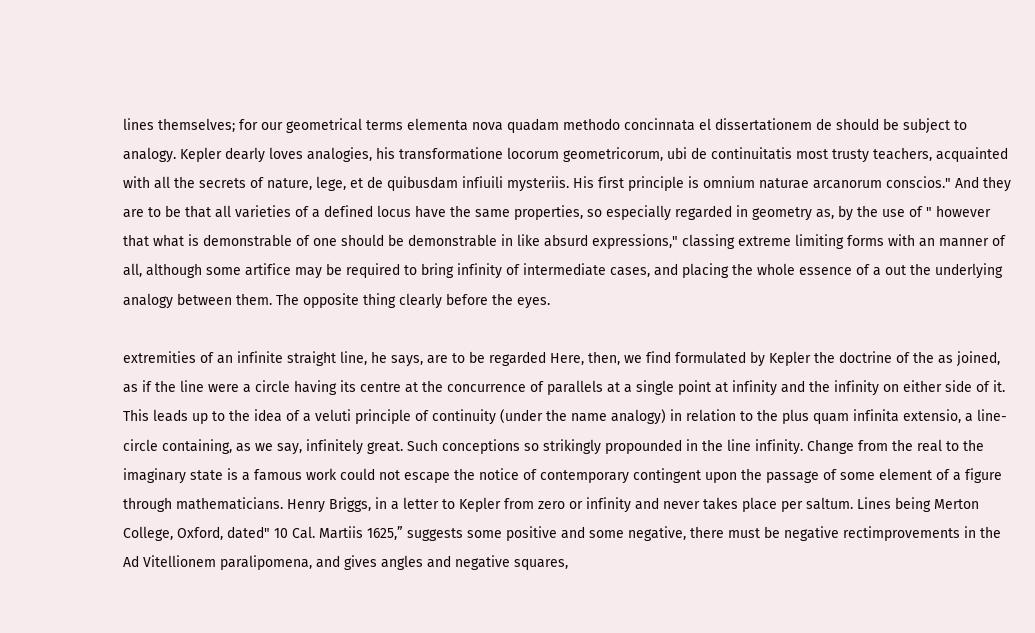lines themselves; for our geometrical terms elementa nova quadam methodo concinnata el dissertationem de should be subject to analogy. Kepler dearly loves analogies, his transformatione locorum geometricorum, ubi de continuitatis most trusty teachers, acquainted with all the secrets of nature, lege, et de quibusdam infiuili mysteriis. His first principle is omnium naturae arcanorum conscios." And they are to be that all varieties of a defined locus have the same properties, so especially regarded in geometry as, by the use of " however that what is demonstrable of one should be demonstrable in like absurd expressions," classing extreme limiting forms with an manner of all, although some artifice may be required to bring infinity of intermediate cases, and placing the whole essence of a out the underlying analogy between them. The opposite thing clearly before the eyes.

extremities of an infinite straight line, he says, are to be regarded Here, then, we find formulated by Kepler the doctrine of the as joined, as if the line were a circle having its centre at the concurrence of parallels at a single point at infinity and the infinity on either side of it. This leads up to the idea of a veluti principle of continuity (under the name analogy) in relation to the plus quam infinita extensio, a line-circle containing, as we say, infinitely great. Such conceptions so strikingly propounded in the line infinity. Change from the real to the imaginary state is a famous work could not escape the notice of contemporary contingent upon the passage of some element of a figure through mathematicians. Henry Briggs, in a letter to Kepler from zero or infinity and never takes place per saltum. Lines being Merton College, Oxford, dated" 10 Cal. Martiis 1625,” suggests some positive and some negative, there must be negative rectimprovements in the Ad Vitellionem paralipomena, and gives angles and negative squares,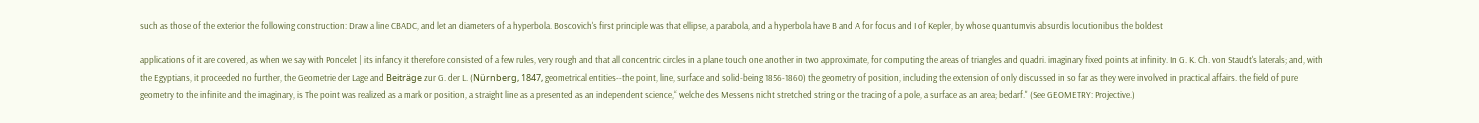such as those of the exterior the following construction: Draw a line CBADC, and let an diameters of a hyperbola. Boscovich's first principle was that ellipse, a parabola, and a hyperbola have B and A for focus and I of Kepler, by whose quantumvis absurdis locutionibus the boldest

applications of it are covered, as when we say with Poncelet | its infancy it therefore consisted of a few rules, very rough and that all concentric circles in a plane touch one another in two approximate, for computing the areas of triangles and quadri. imaginary fixed points at infinity. In G. K. Ch. von Staudt's laterals; and, with the Egyptians, it proceeded no further, the Geometrie der Lage and Beiträge zur G. der L. (Nürnberg, 1847, geometrical entities--the point, line, surface and solid-being 1856-1860) the geometry of position, including the extension of only discussed in so far as they were involved in practical affairs. the field of pure geometry to the infinite and the imaginary, is The point was realized as a mark or position, a straight line as a presented as an independent science,“ welche des Messens nicht stretched string or the tracing of a pole, a surface as an area; bedarf." (See GEOMETRY: Projective.)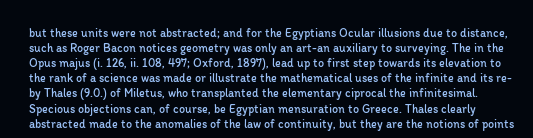but these units were not abstracted; and for the Egyptians Ocular illusions due to distance, such as Roger Bacon notices geometry was only an art-an auxiliary to surveying. The in the Opus majus (i. 126, ii. 108, 497; Oxford, 1897), lead up to first step towards its elevation to the rank of a science was made or illustrate the mathematical uses of the infinite and its re- by Thales (9.0.) of Miletus, who transplanted the elementary ciprocal the infinitesimal. Specious objections can, of course, be Egyptian mensuration to Greece. Thales clearly abstracted made to the anomalies of the law of continuity, but they are the notions of points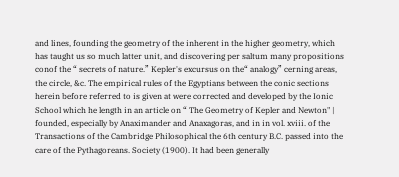and lines, founding the geometry of the inherent in the higher geometry, which has taught us so much latter unit, and discovering per saltum many propositions conof the “ secrets of nature.” Kepler's excursus on the“ analogy” cerning areas, the circle, &c. The empirical rules of the Egyptians between the conic sections herein before referred to is given at were corrected and developed by the Ionic School which he length in an article on “ The Geometry of Kepler and Newton" | founded, especially by Anaximander and Anaxagoras, and in in vol. xviii. of the Transactions of the Cambridge Philosophical the 6th century B.C. passed into the care of the Pythagoreans. Society (1900). It had been generally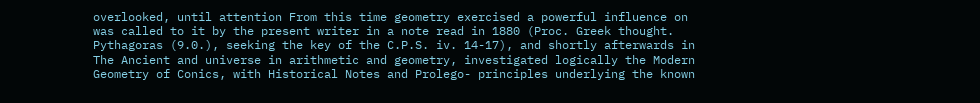overlooked, until attention From this time geometry exercised a powerful influence on was called to it by the present writer in a note read in 1880 (Proc. Greek thought. Pythagoras (9.0.), seeking the key of the C.P.S. iv. 14-17), and shortly afterwards in The Ancient and universe in arithmetic and geometry, investigated logically the Modern Geometry of Conics, with Historical Notes and Prolego- principles underlying the known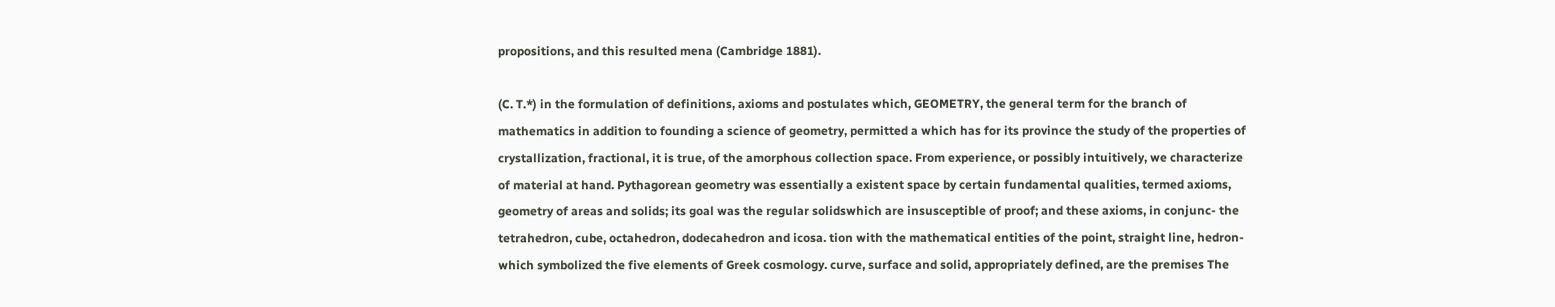propositions, and this resulted mena (Cambridge 1881).

(C. T.*) in the formulation of definitions, axioms and postulates which, GEOMETRY, the general term for the branch of mathematics in addition to founding a science of geometry, permitted a which has for its province the study of the properties of crystallization, fractional, it is true, of the amorphous collection space. From experience, or possibly intuitively, we characterize of material at hand. Pythagorean geometry was essentially a existent space by certain fundamental qualities, termed axioms, geometry of areas and solids; its goal was the regular solidswhich are insusceptible of proof; and these axioms, in conjunc- the tetrahedron, cube, octahedron, dodecahedron and icosa. tion with the mathematical entities of the point, straight line, hedron-which symbolized the five elements of Greek cosmology. curve, surface and solid, appropriately defined, are the premises The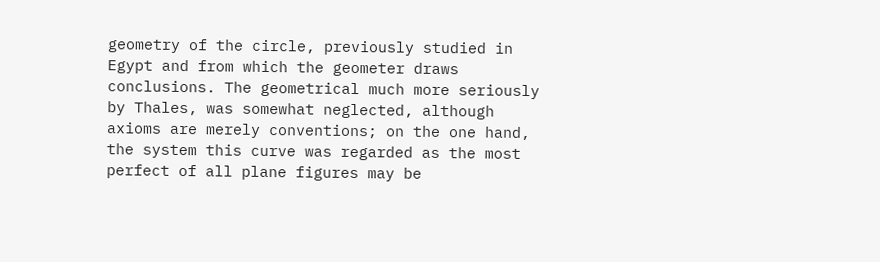geometry of the circle, previously studied in Egypt and from which the geometer draws conclusions. The geometrical much more seriously by Thales, was somewhat neglected, although axioms are merely conventions; on the one hand, the system this curve was regarded as the most perfect of all plane figures may be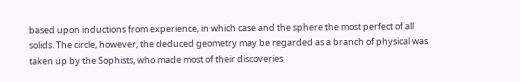based upon inductions from experience, in which case and the sphere the most perfect of all solids. The circle, however, the deduced geometry may be regarded as a branch of physical was taken up by the Sophists, who made most of their discoveries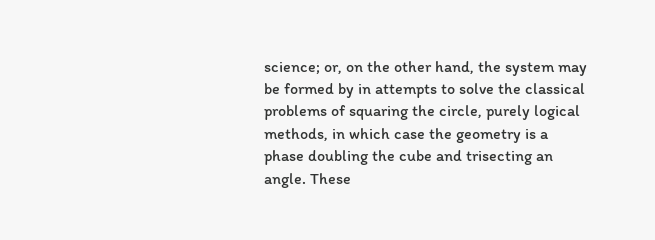science; or, on the other hand, the system may be formed by in attempts to solve the classical problems of squaring the circle, purely logical methods, in which case the geometry is a phase doubling the cube and trisecting an angle. These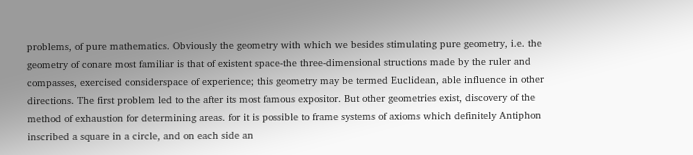problems, of pure mathematics. Obviously the geometry with which we besides stimulating pure geometry, i.e. the geometry of conare most familiar is that of existent space-the three-dimensional structions made by the ruler and compasses, exercised considerspace of experience; this geometry may be termed Euclidean, able influence in other directions. The first problem led to the after its most famous expositor. But other geometries exist, discovery of the method of exhaustion for determining areas. for it is possible to frame systems of axioms which definitely Antiphon inscribed a square in a circle, and on each side an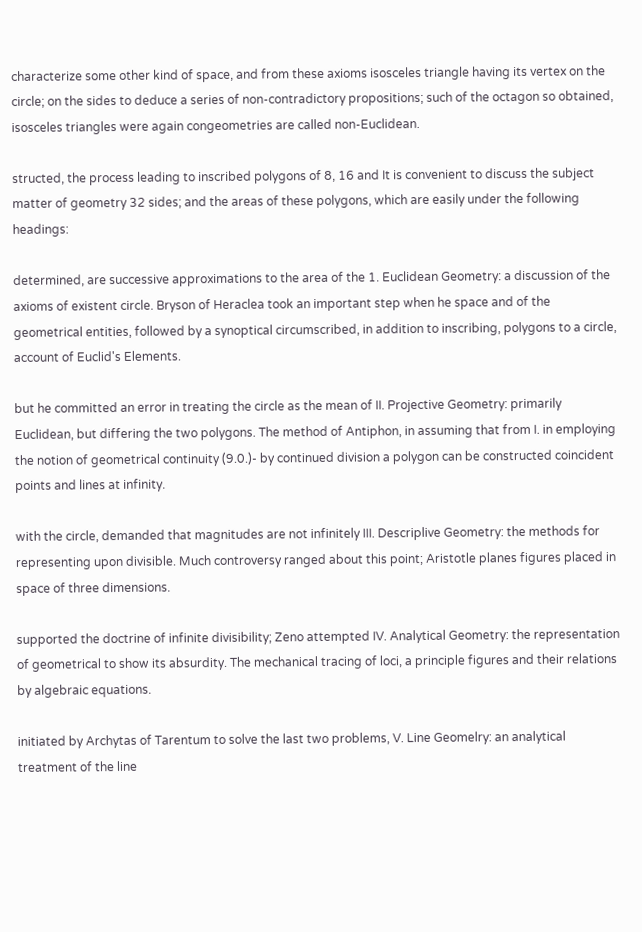characterize some other kind of space, and from these axioms isosceles triangle having its vertex on the circle; on the sides to deduce a series of non-contradictory propositions; such of the octagon so obtained, isosceles triangles were again congeometries are called non-Euclidean.

structed, the process leading to inscribed polygons of 8, 16 and It is convenient to discuss the subject matter of geometry 32 sides; and the areas of these polygons, which are easily under the following headings:

determined, are successive approximations to the area of the 1. Euclidean Geometry: a discussion of the axioms of existent circle. Bryson of Heraclea took an important step when he space and of the geometrical entities, followed by a synoptical circumscribed, in addition to inscribing, polygons to a circle, account of Euclid's Elements.

but he committed an error in treating the circle as the mean of II. Projective Geometry: primarily Euclidean, but differing the two polygons. The method of Antiphon, in assuming that from I. in employing the notion of geometrical continuity (9.0.)- by continued division a polygon can be constructed coincident points and lines at infinity.

with the circle, demanded that magnitudes are not infinitely III. Descriplive Geometry: the methods for representing upon divisible. Much controversy ranged about this point; Aristotle planes figures placed in space of three dimensions.

supported the doctrine of infinite divisibility; Zeno attempted IV. Analytical Geometry: the representation of geometrical to show its absurdity. The mechanical tracing of loci, a principle figures and their relations by algebraic equations.

initiated by Archytas of Tarentum to solve the last two problems, V. Line Geomelry: an analytical treatment of the line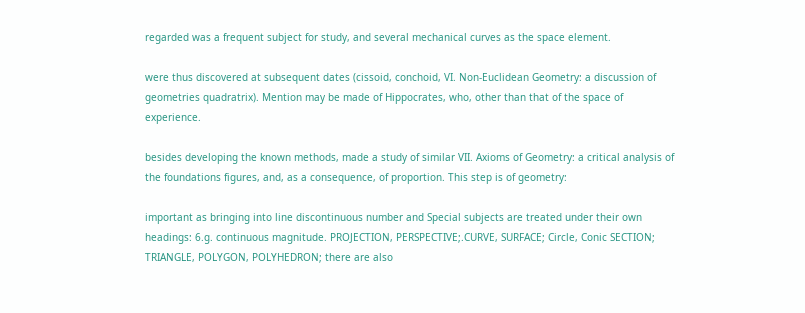regarded was a frequent subject for study, and several mechanical curves as the space element.

were thus discovered at subsequent dates (cissoid, conchoid, VI. Non-Euclidean Geometry: a discussion of geometries quadratrix). Mention may be made of Hippocrates, who, other than that of the space of experience.

besides developing the known methods, made a study of similar VII. Axioms of Geometry: a critical analysis of the foundations figures, and, as a consequence, of proportion. This step is of geometry:

important as bringing into line discontinuous number and Special subjects are treated under their own headings: 6.g. continuous magnitude. PROJECTION, PERSPECTIVE;.CURVE, SURFACE; Circle, Conic SECTION; TRIANGLE, POLYGON, POLYHEDRON; there are also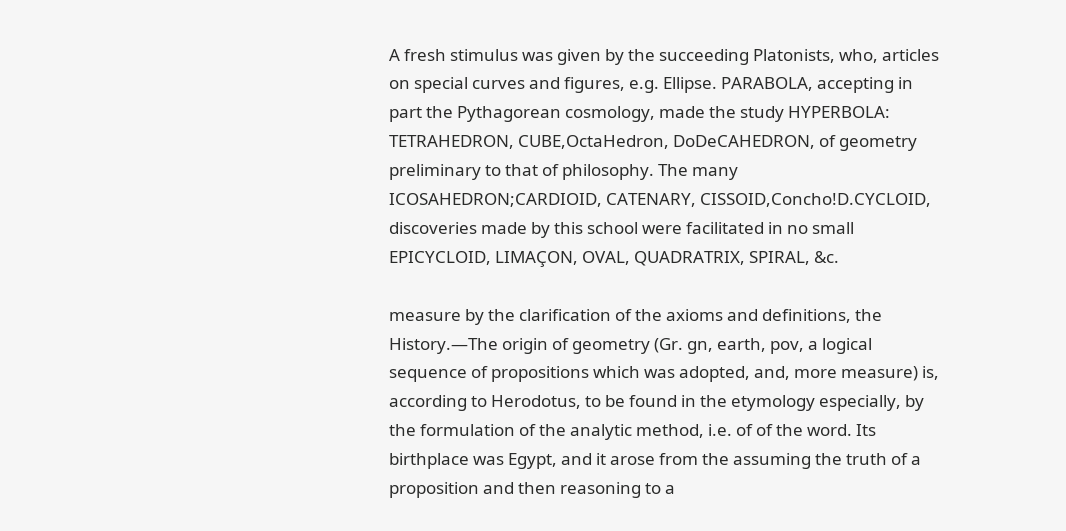A fresh stimulus was given by the succeeding Platonists, who, articles on special curves and figures, e.g. Ellipse. PARABOLA, accepting in part the Pythagorean cosmology, made the study HYPERBOLA: TETRAHEDRON, CUBE,OctaHedron, DoDeCAHEDRON, of geometry preliminary to that of philosophy. The many ICOSAHEDRON;CARDIOID, CATENARY, CISSOID,Concho!D.CYCLOID, discoveries made by this school were facilitated in no small EPICYCLOID, LIMAÇON, OVAL, QUADRATRIX, SPIRAL, &c.

measure by the clarification of the axioms and definitions, the History.—The origin of geometry (Gr. gn, earth, pov, a logical sequence of propositions which was adopted, and, more measure) is, according to Herodotus, to be found in the etymology especially, by the formulation of the analytic method, i.e. of of the word. Its birthplace was Egypt, and it arose from the assuming the truth of a proposition and then reasoning to a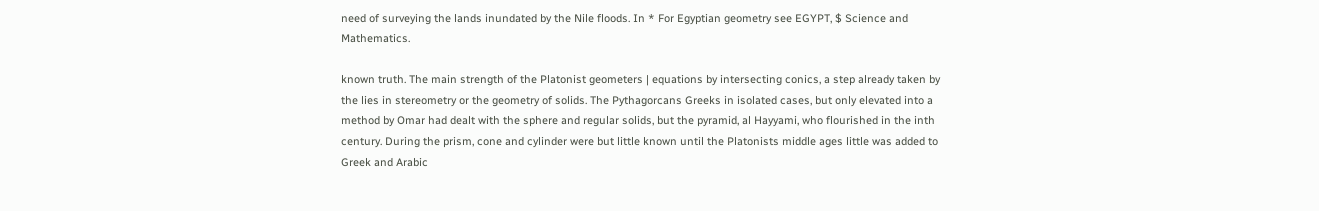need of surveying the lands inundated by the Nile floods. In * For Egyptian geometry see EGYPT, $ Science and Mathematics.

known truth. The main strength of the Platonist geometers | equations by intersecting conics, a step already taken by the lies in stereometry or the geometry of solids. The Pythagorcans Greeks in isolated cases, but only elevated into a method by Omar had dealt with the sphere and regular solids, but the pyramid, al Hayyami, who flourished in the inth century. During the prism, cone and cylinder were but little known until the Platonists middle ages little was added to Greek and Arabic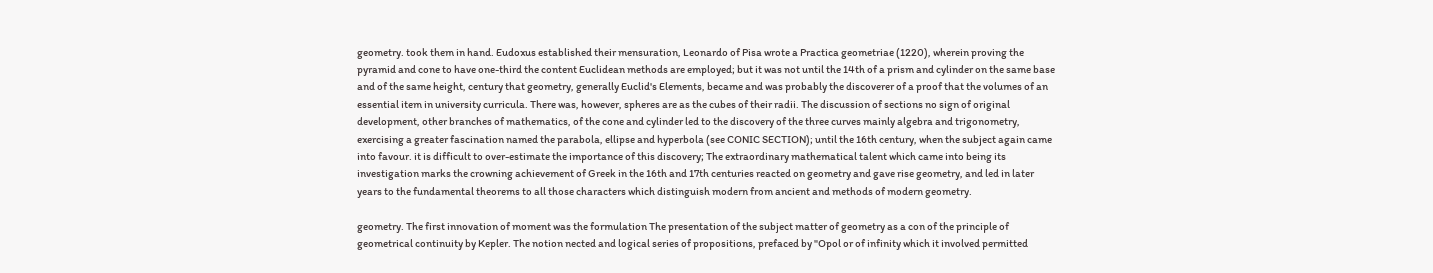geometry. took them in hand. Eudoxus established their mensuration, Leonardo of Pisa wrote a Practica geometriae (1220), wherein proving the pyramid and cone to have one-third the content Euclidean methods are employed; but it was not until the 14th of a prism and cylinder on the same base and of the same height, century that geometry, generally Euclid's Elements, became and was probably the discoverer of a proof that the volumes of an essential item in university curricula. There was, however, spheres are as the cubes of their radii. The discussion of sections no sign of original development, other branches of mathematics, of the cone and cylinder led to the discovery of the three curves mainly algebra and trigonometry, exercising a greater fascination named the parabola, ellipse and hyperbola (see CONIC SECTION); until the 16th century, when the subject again came into favour. it is difficult to over-estimate the importance of this discovery; The extraordinary mathematical talent which came into being its investigation marks the crowning achievement of Greek in the 16th and 17th centuries reacted on geometry and gave rise geometry, and led in later years to the fundamental theorems to all those characters which distinguish modern from ancient and methods of modern geometry.

geometry. The first innovation of moment was the formulation The presentation of the subject matter of geometry as a con of the principle of geometrical continuity by Kepler. The notion nected and logical series of propositions, prefaced by "Opol or of infinity which it involved permitted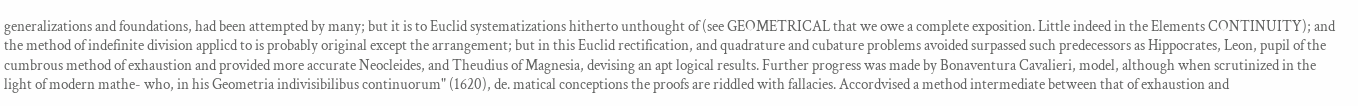generalizations and foundations, had been attempted by many; but it is to Euclid systematizations hitherto unthought of (see GEOMETRICAL that we owe a complete exposition. Little indeed in the Elements CONTINUITY); and the method of indefinite division applicd to is probably original except the arrangement; but in this Euclid rectification, and quadrature and cubature problems avoided surpassed such predecessors as Hippocrates, Leon, pupil of the cumbrous method of exhaustion and provided more accurate Neocleides, and Theudius of Magnesia, devising an apt logical results. Further progress was made by Bonaventura Cavalieri, model, although when scrutinized in the light of modern mathe- who, in his Geometria indivisibilibus continuorum" (1620), de. matical conceptions the proofs are riddled with fallacies. Accordvised a method intermediate between that of exhaustion and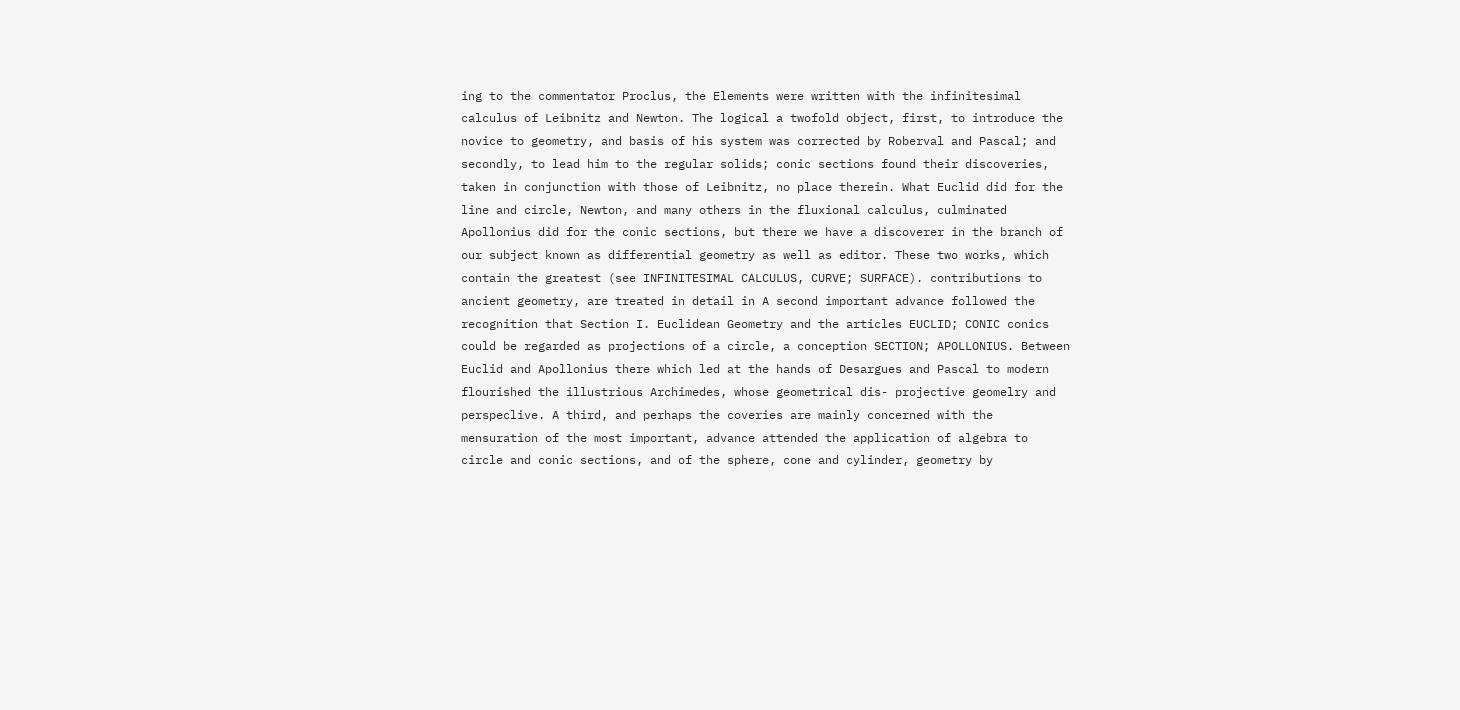ing to the commentator Proclus, the Elements were written with the infinitesimal calculus of Leibnitz and Newton. The logical a twofold object, first, to introduce the novice to geometry, and basis of his system was corrected by Roberval and Pascal; and secondly, to lead him to the regular solids; conic sections found their discoveries, taken in conjunction with those of Leibnitz, no place therein. What Euclid did for the line and circle, Newton, and many others in the fluxional calculus, culminated Apollonius did for the conic sections, but there we have a discoverer in the branch of our subject known as differential geometry as well as editor. These two works, which contain the greatest (see INFINITESIMAL CALCULUS, CURVE; SURFACE). contributions to ancient geometry, are treated in detail in A second important advance followed the recognition that Section I. Euclidean Geometry and the articles EUCLID; CONIC conics could be regarded as projections of a circle, a conception SECTION; APOLLONIUS. Between Euclid and Apollonius there which led at the hands of Desargues and Pascal to modern flourished the illustrious Archimedes, whose geometrical dis- projective geomelry and perspeclive. A third, and perhaps the coveries are mainly concerned with the mensuration of the most important, advance attended the application of algebra to circle and conic sections, and of the sphere, cone and cylinder, geometry by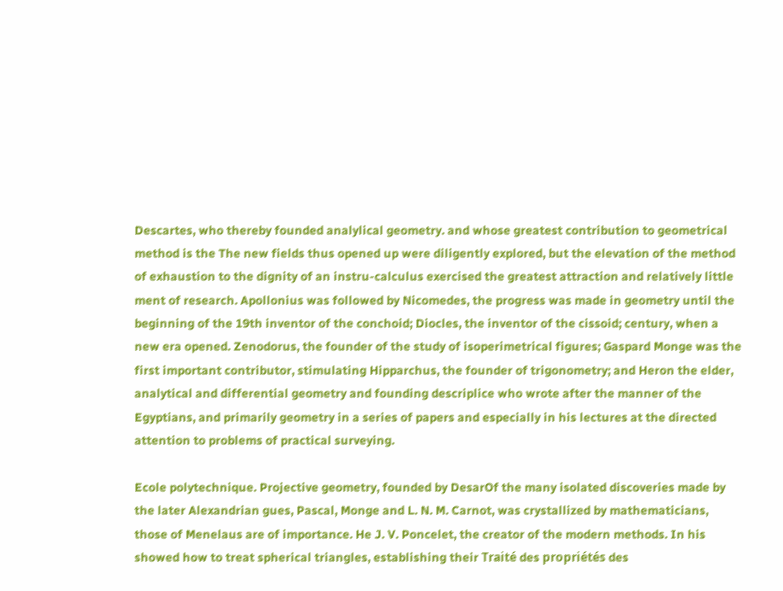Descartes, who thereby founded analylical geometry. and whose greatest contribution to geometrical method is the The new fields thus opened up were diligently explored, but the elevation of the method of exhaustion to the dignity of an instru-calculus exercised the greatest attraction and relatively little ment of research. Apollonius was followed by Nicomedes, the progress was made in geometry until the beginning of the 19th inventor of the conchoid; Diocles, the inventor of the cissoid; century, when a new era opened. Zenodorus, the founder of the study of isoperimetrical figures; Gaspard Monge was the first important contributor, stimulating Hipparchus, the founder of trigonometry; and Heron the elder, analytical and differential geometry and founding descriplice who wrote after the manner of the Egyptians, and primarily geometry in a series of papers and especially in his lectures at the directed attention to problems of practical surveying.

Ecole polytechnique. Projective geometry, founded by DesarOf the many isolated discoveries made by the later Alexandrian gues, Pascal, Monge and L. N. M. Carnot, was crystallized by mathematicians, those of Menelaus are of importance. He J. V. Poncelet, the creator of the modern methods. In his showed how to treat spherical triangles, establishing their Traité des propriétés des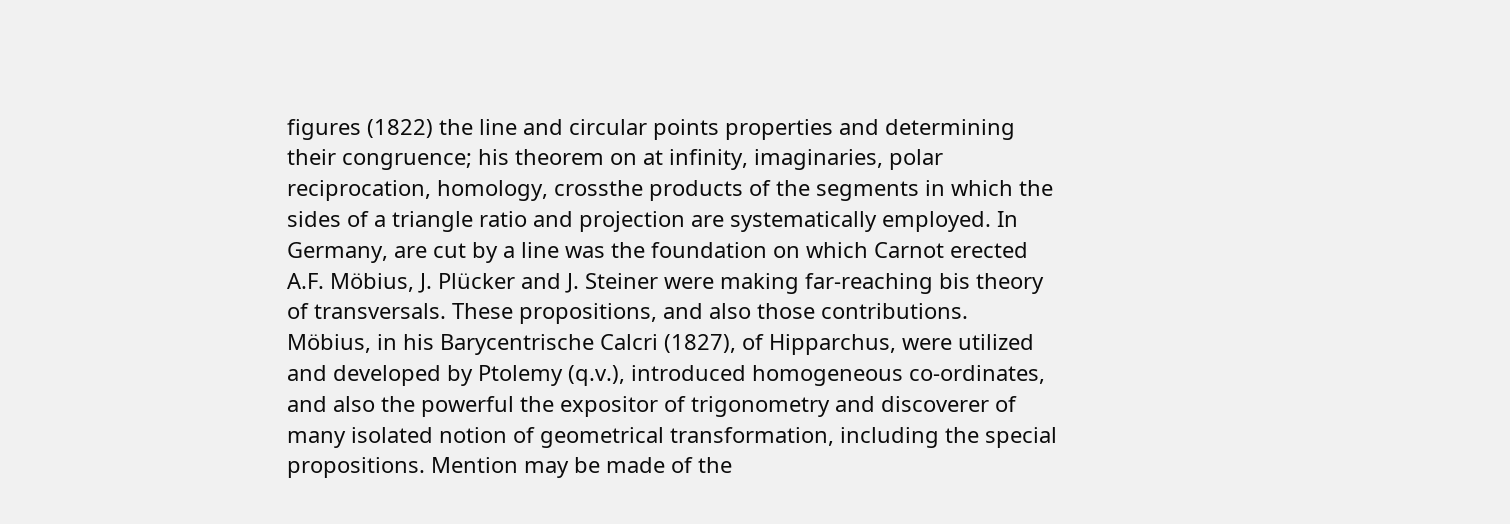figures (1822) the line and circular points properties and determining their congruence; his theorem on at infinity, imaginaries, polar reciprocation, homology, crossthe products of the segments in which the sides of a triangle ratio and projection are systematically employed. In Germany, are cut by a line was the foundation on which Carnot erected A.F. Möbius, J. Plücker and J. Steiner were making far-reaching bis theory of transversals. These propositions, and also those contributions. Möbius, in his Barycentrische Calcri (1827), of Hipparchus, were utilized and developed by Ptolemy (q.v.), introduced homogeneous co-ordinates, and also the powerful the expositor of trigonometry and discoverer of many isolated notion of geometrical transformation, including the special propositions. Mention may be made of the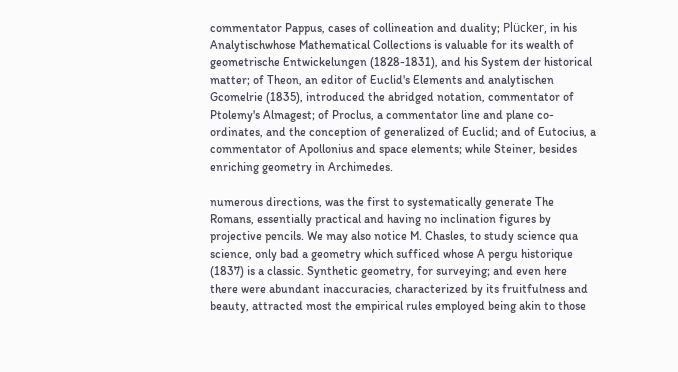commentator Pappus, cases of collineation and duality; Plücker, in his Analytischwhose Mathematical Collections is valuable for its wealth of geometrische Entwickelungen (1828-1831), and his System der historical matter; of Theon, an editor of Euclid's Elements and analytischen Gcomelrie (1835), introduced the abridged notation, commentator of Ptolemy's Almagest; of Proclus, a commentator line and plane co-ordinates, and the conception of generalized of Euclid; and of Eutocius, a commentator of Apollonius and space elements; while Steiner, besides enriching geometry in Archimedes.

numerous directions, was the first to systematically generate The Romans, essentially practical and having no inclination figures by projective pencils. We may also notice M. Chasles, to study science qua science, only bad a geometry which sufficed whose A pergu historique (1837) is a classic. Synthetic geometry, for surveying; and even here there were abundant inaccuracies, characterized by its fruitfulness and beauty, attracted most the empirical rules employed being akin to those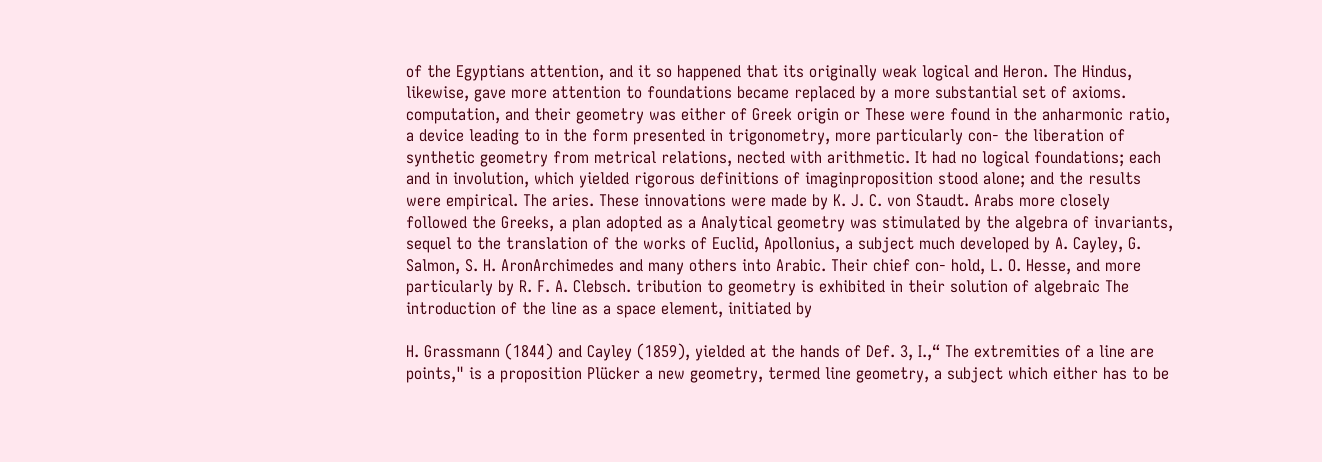of the Egyptians attention, and it so happened that its originally weak logical and Heron. The Hindus, likewise, gave more attention to foundations became replaced by a more substantial set of axioms. computation, and their geometry was either of Greek origin or These were found in the anharmonic ratio, a device leading to in the form presented in trigonometry, more particularly con- the liberation of synthetic geometry from metrical relations, nected with arithmetic. It had no logical foundations; each and in involution, which yielded rigorous definitions of imaginproposition stood alone; and the results were empirical. The aries. These innovations were made by K. J. C. von Staudt. Arabs more closely followed the Greeks, a plan adopted as a Analytical geometry was stimulated by the algebra of invariants, sequel to the translation of the works of Euclid, Apollonius, a subject much developed by A. Cayley, G. Salmon, S. H. AronArchimedes and many others into Arabic. Their chief con- hold, L. O. Hesse, and more particularly by R. F. A. Clebsch. tribution to geometry is exhibited in their solution of algebraic The introduction of the line as a space element, initiated by

H. Grassmann (1844) and Cayley (1859), yielded at the hands of Def. 3, I.,“ The extremities of a line are points," is a proposition Plücker a new geometry, termed line geometry, a subject which either has to be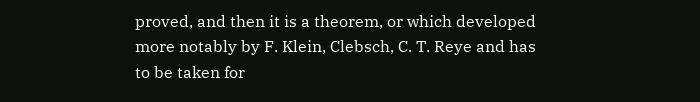proved, and then it is a theorem, or which developed more notably by F. Klein, Clebsch, C. T. Reye and has to be taken for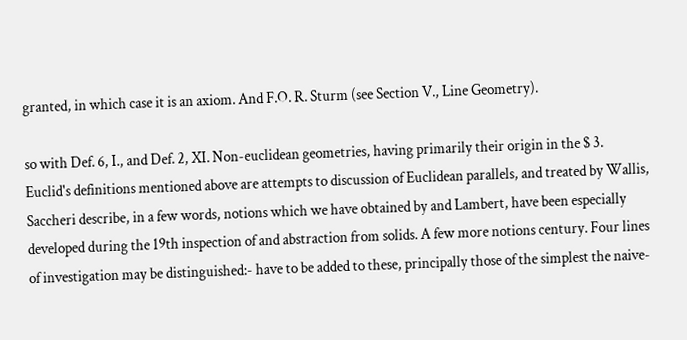granted, in which case it is an axiom. And F.O. R. Sturm (see Section V., Line Geometry).

so with Def. 6, I., and Def. 2, XI. Non-euclidean geometries, having primarily their origin in the $ 3. Euclid's definitions mentioned above are attempts to discussion of Euclidean parallels, and treated by Wallis, Saccheri describe, in a few words, notions which we have obtained by and Lambert, have been especially developed during the 19th inspection of and abstraction from solids. A few more notions century. Four lines of investigation may be distinguished:- have to be added to these, principally those of the simplest the naive-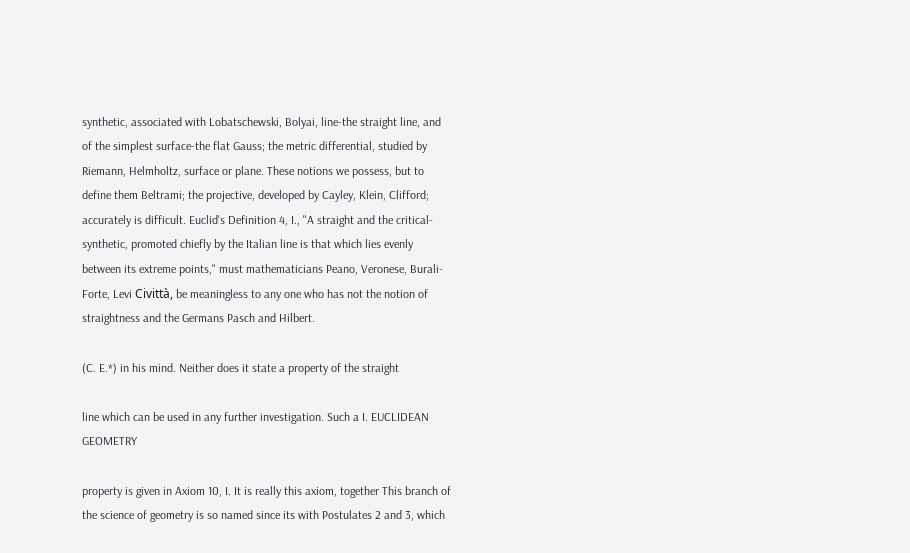synthetic, associated with Lobatschewski, Bolyai, line-the straight line, and of the simplest surface-the flat Gauss; the metric differential, studied by Riemann, Helmholtz, surface or plane. These notions we possess, but to define them Beltrami; the projective, developed by Cayley, Klein, Clifford; accurately is difficult. Euclid's Definition 4, I., "A straight and the critical-synthetic, promoted chiefly by the Italian line is that which lies evenly between its extreme points," must mathematicians Peano, Veronese, Burali-Forte, Levi Civittà, be meaningless to any one who has not the notion of straightness and the Germans Pasch and Hilbert.

(C. E.*) in his mind. Neither does it state a property of the straight

line which can be used in any further investigation. Such a I. EUCLIDEAN GEOMETRY

property is given in Axiom 10, I. It is really this axiom, together This branch of the science of geometry is so named since its with Postulates 2 and 3, which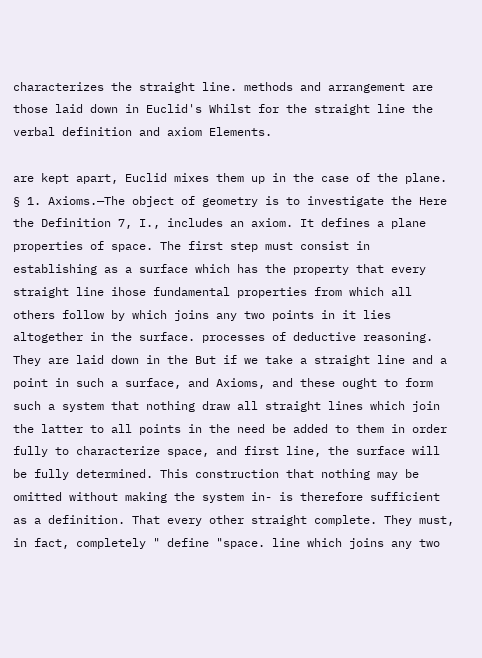characterizes the straight line. methods and arrangement are those laid down in Euclid's Whilst for the straight line the verbal definition and axiom Elements.

are kept apart, Euclid mixes them up in the case of the plane. § 1. Axioms.—The object of geometry is to investigate the Here the Definition 7, I., includes an axiom. It defines a plane properties of space. The first step must consist in establishing as a surface which has the property that every straight line ihose fundamental properties from which all others follow by which joins any two points in it lies altogether in the surface. processes of deductive reasoning. They are laid down in the But if we take a straight line and a point in such a surface, and Axioms, and these ought to form such a system that nothing draw all straight lines which join the latter to all points in the need be added to them in order fully to characterize space, and first line, the surface will be fully determined. This construction that nothing may be omitted without making the system in- is therefore sufficient as a definition. That every other straight complete. They must, in fact, completely " define "space. line which joins any two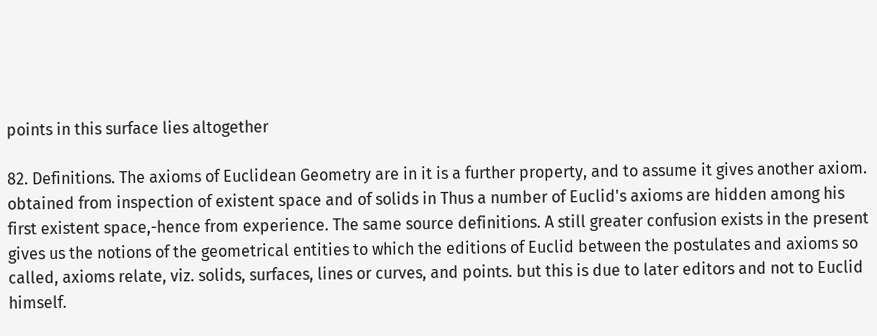points in this surface lies altogether

82. Definitions. The axioms of Euclidean Geometry are in it is a further property, and to assume it gives another axiom. obtained from inspection of existent space and of solids in Thus a number of Euclid's axioms are hidden among his first existent space,-hence from experience. The same source definitions. A still greater confusion exists in the present gives us the notions of the geometrical entities to which the editions of Euclid between the postulates and axioms so called, axioms relate, viz. solids, surfaces, lines or curves, and points. but this is due to later editors and not to Euclid himself.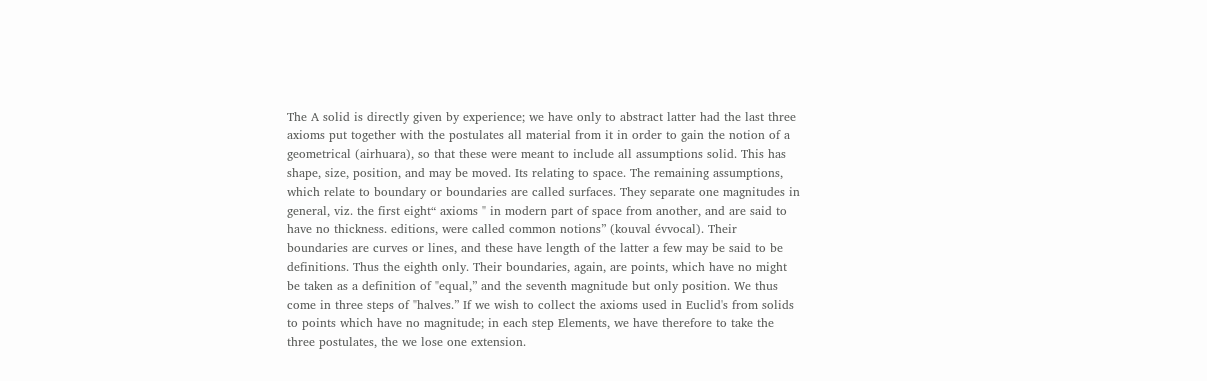The A solid is directly given by experience; we have only to abstract latter had the last three axioms put together with the postulates all material from it in order to gain the notion of a geometrical (airhuara), so that these were meant to include all assumptions solid. This has shape, size, position, and may be moved. Its relating to space. The remaining assumptions, which relate to boundary or boundaries are called surfaces. They separate one magnitudes in general, viz. the first eight“ axioms " in modern part of space from another, and are said to have no thickness. editions, were called common notions” (kouval évvocal). Their boundaries are curves or lines, and these have length of the latter a few may be said to be definitions. Thus the eighth only. Their boundaries, again, are points, which have no might be taken as a definition of "equal,” and the seventh magnitude but only position. We thus come in three steps of "halves.” If we wish to collect the axioms used in Euclid's from solids to points which have no magnitude; in each step Elements, we have therefore to take the three postulates, the we lose one extension.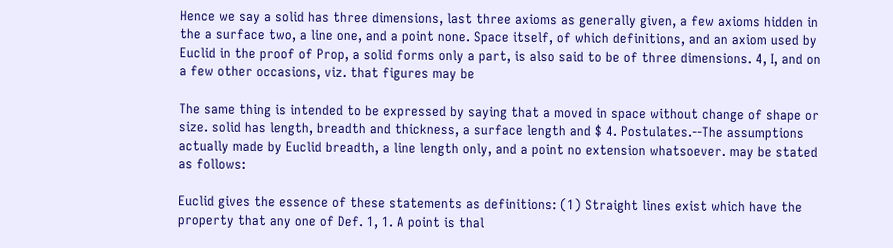Hence we say a solid has three dimensions, last three axioms as generally given, a few axioms hidden in the a surface two, a line one, and a point none. Space itself, of which definitions, and an axiom used by Euclid in the proof of Prop, a solid forms only a part, is also said to be of three dimensions. 4, I, and on a few other occasions, viz. that figures may be

The same thing is intended to be expressed by saying that a moved in space without change of shape or size. solid has length, breadth and thickness, a surface length and $ 4. Postulates.--The assumptions actually made by Euclid breadth, a line length only, and a point no extension whatsoever. may be stated as follows:

Euclid gives the essence of these statements as definitions: (1) Straight lines exist which have the property that any one of Def. 1, 1. A point is thal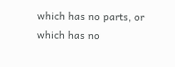which has no parts, or which has no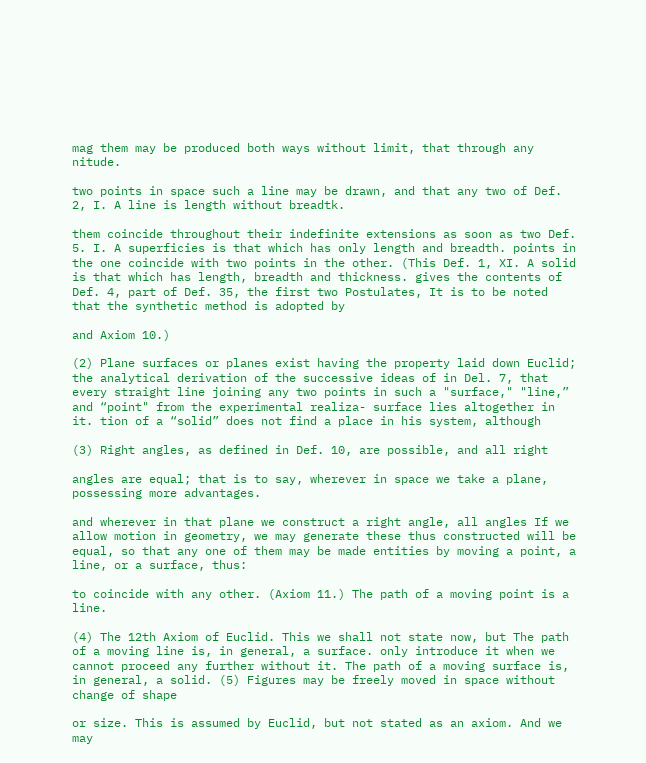mag them may be produced both ways without limit, that through any nitude.

two points in space such a line may be drawn, and that any two of Def. 2, I. A line is length without breadtk.

them coincide throughout their indefinite extensions as soon as two Def. 5. I. A superficies is that which has only length and breadth. points in the one coincide with two points in the other. (This Def. 1, XI. A solid is that which has length, breadth and thickness. gives the contents of Def. 4, part of Def. 35, the first two Postulates, It is to be noted that the synthetic method is adopted by

and Axiom 10.)

(2) Plane surfaces or planes exist having the property laid down Euclid; the analytical derivation of the successive ideas of in Del. 7, that every straight line joining any two points in such a "surface," "line,” and “point" from the experimental realiza- surface lies altogether in it. tion of a “solid” does not find a place in his system, although

(3) Right angles, as defined in Def. 10, are possible, and all right

angles are equal; that is to say, wherever in space we take a plane, possessing more advantages.

and wherever in that plane we construct a right angle, all angles If we allow motion in geometry, we may generate these thus constructed will be equal, so that any one of them may be made entities by moving a point, a line, or a surface, thus:

to coincide with any other. (Axiom 11.) The path of a moving point is a line.

(4) The 12th Axiom of Euclid. This we shall not state now, but The path of a moving line is, in general, a surface. only introduce it when we cannot proceed any further without it. The path of a moving surface is, in general, a solid. (5) Figures may be freely moved in space without change of shape

or size. This is assumed by Euclid, but not stated as an axiom. And we may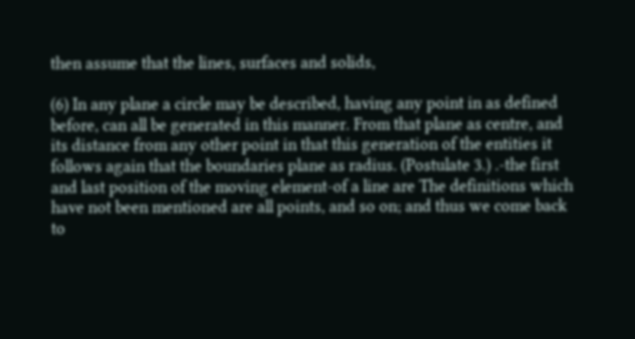then assume that the lines, surfaces and solids,

(6) In any plane a circle may be described, having any point in as defined before, can all be generated in this manner. From that plane as centre, and its distance from any other point in that this generation of the entities it follows again that the boundaries plane as radius. (Postulate 3.) .-the first and last position of the moving element-of a line are The definitions which have not been mentioned are all points, and so on; and thus we come back to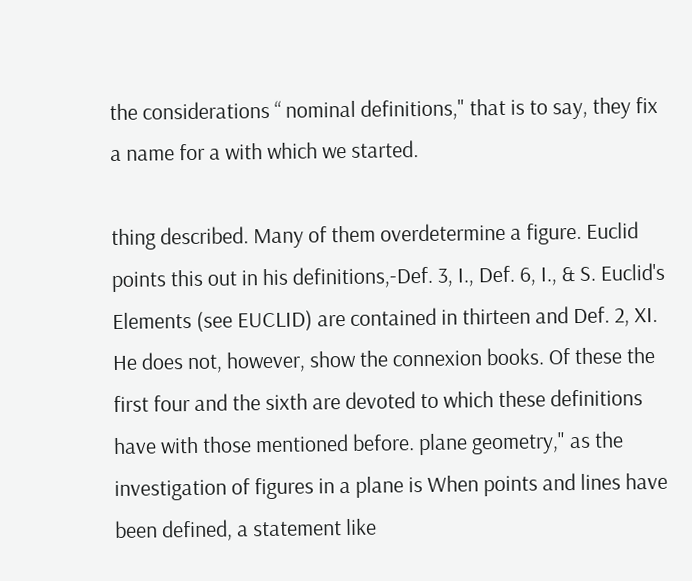the considerations “ nominal definitions," that is to say, they fix a name for a with which we started.

thing described. Many of them overdetermine a figure. Euclid points this out in his definitions,-Def. 3, I., Def. 6, I., & S. Euclid's Elements (see EUCLID) are contained in thirteen and Def. 2, XI. He does not, however, show the connexion books. Of these the first four and the sixth are devoted to which these definitions have with those mentioned before. plane geometry," as the investigation of figures in a plane is When points and lines have been defined, a statement like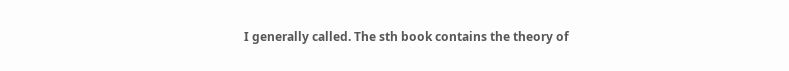I generally called. The sth book contains the theory of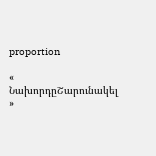proportion

« ՆախորդըՇարունակել »